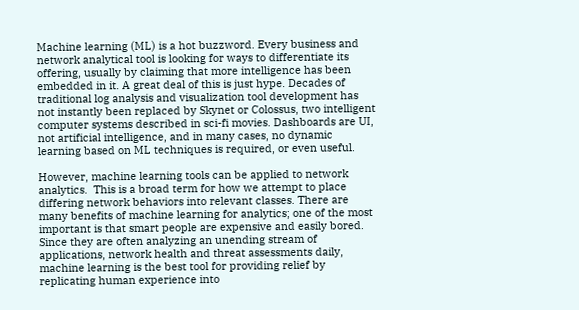Machine learning (ML) is a hot buzzword. Every business and network analytical tool is looking for ways to differentiate its offering, usually by claiming that more intelligence has been embedded in it. A great deal of this is just hype. Decades of traditional log analysis and visualization tool development has not instantly been replaced by Skynet or Colossus, two intelligent computer systems described in sci-fi movies. Dashboards are UI, not artificial intelligence, and in many cases, no dynamic learning based on ML techniques is required, or even useful.

However, machine learning tools can be applied to network analytics.  This is a broad term for how we attempt to place differing network behaviors into relevant classes. There are many benefits of machine learning for analytics; one of the most important is that smart people are expensive and easily bored. Since they are often analyzing an unending stream of applications, network health and threat assessments daily, machine learning is the best tool for providing relief by replicating human experience into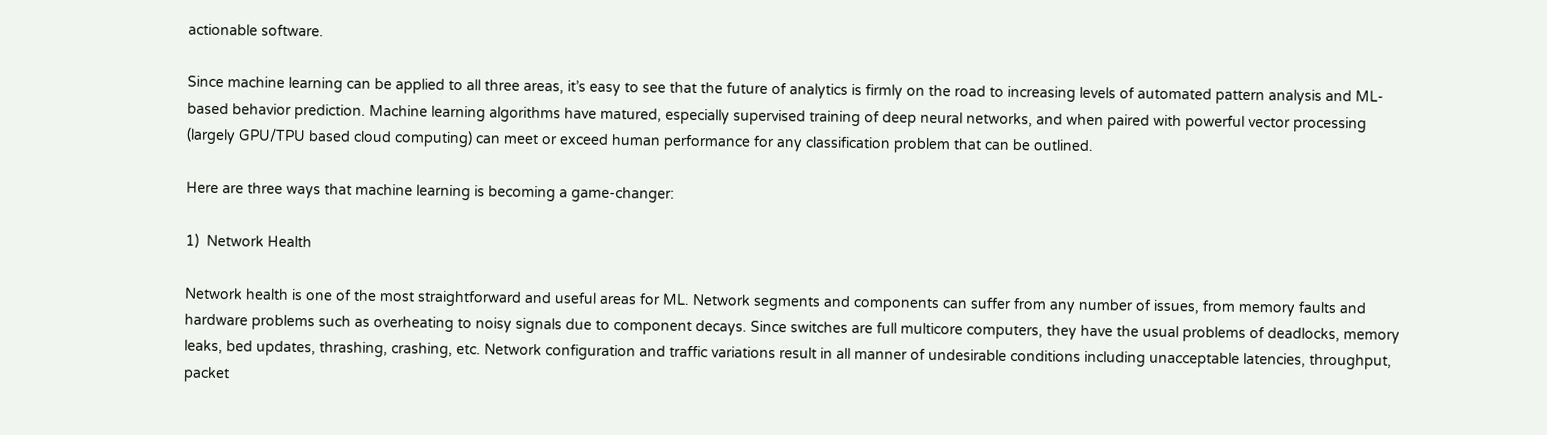actionable software.

Since machine learning can be applied to all three areas, it’s easy to see that the future of analytics is firmly on the road to increasing levels of automated pattern analysis and ML-based behavior prediction. Machine learning algorithms have matured, especially supervised training of deep neural networks, and when paired with powerful vector processing (largely GPU/TPU based cloud computing) can meet or exceed human performance for any classification problem that can be outlined.

Here are three ways that machine learning is becoming a game-changer:

1)  Network Health

Network health is one of the most straightforward and useful areas for ML. Network segments and components can suffer from any number of issues, from memory faults and hardware problems such as overheating to noisy signals due to component decays. Since switches are full multicore computers, they have the usual problems of deadlocks, memory leaks, bed updates, thrashing, crashing, etc. Network configuration and traffic variations result in all manner of undesirable conditions including unacceptable latencies, throughput, packet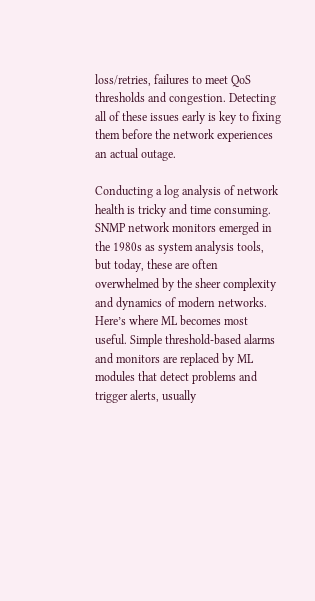loss/retries, failures to meet QoS thresholds and congestion. Detecting all of these issues early is key to fixing them before the network experiences an actual outage.

Conducting a log analysis of network health is tricky and time consuming. SNMP network monitors emerged in the 1980s as system analysis tools, but today, these are often overwhelmed by the sheer complexity and dynamics of modern networks. Here’s where ML becomes most useful. Simple threshold-based alarms and monitors are replaced by ML modules that detect problems and trigger alerts, usually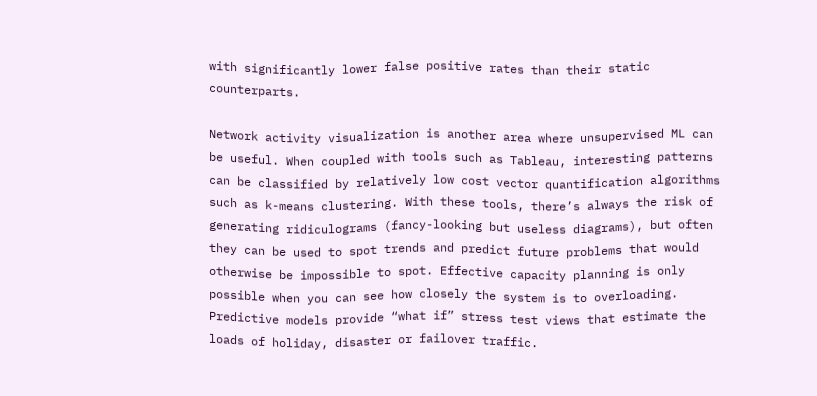with significantly lower false positive rates than their static counterparts.

Network activity visualization is another area where unsupervised ML can be useful. When coupled with tools such as Tableau, interesting patterns can be classified by relatively low cost vector quantification algorithms such as k-means clustering. With these tools, there’s always the risk of generating ridiculograms (fancy-looking but useless diagrams), but often they can be used to spot trends and predict future problems that would otherwise be impossible to spot. Effective capacity planning is only possible when you can see how closely the system is to overloading. Predictive models provide “what if” stress test views that estimate the loads of holiday, disaster or failover traffic.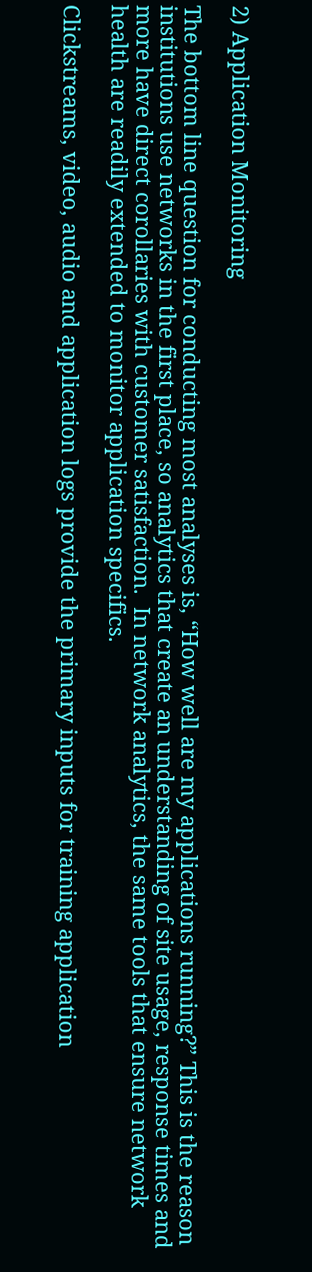2) Application Monitoring

The bottom line question for conducting most analyses is, “How well are my applications running?” This is the reason institutions use networks in the first place, so analytics that create an understanding of site usage, response times and more have direct corollaries with customer satisfaction.  In network analytics, the same tools that ensure network health are readily extended to monitor application specifics.

Clickstreams, video, audio and application logs provide the primary inputs for training application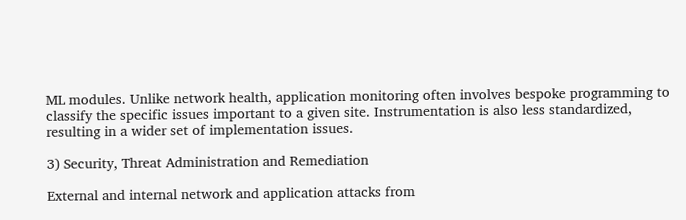ML modules. Unlike network health, application monitoring often involves bespoke programming to classify the specific issues important to a given site. Instrumentation is also less standardized, resulting in a wider set of implementation issues.

3) Security, Threat Administration and Remediation

External and internal network and application attacks from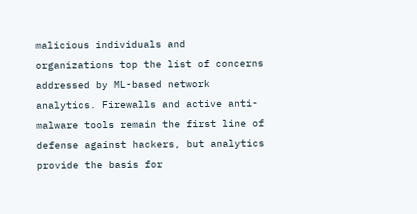malicious individuals and organizations top the list of concerns addressed by ML-based network analytics. Firewalls and active anti-malware tools remain the first line of defense against hackers, but analytics provide the basis for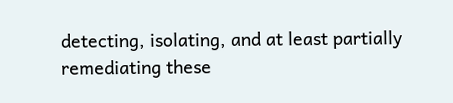detecting, isolating, and at least partially remediating these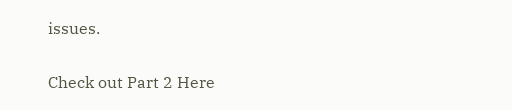issues.

Check out Part 2 Here